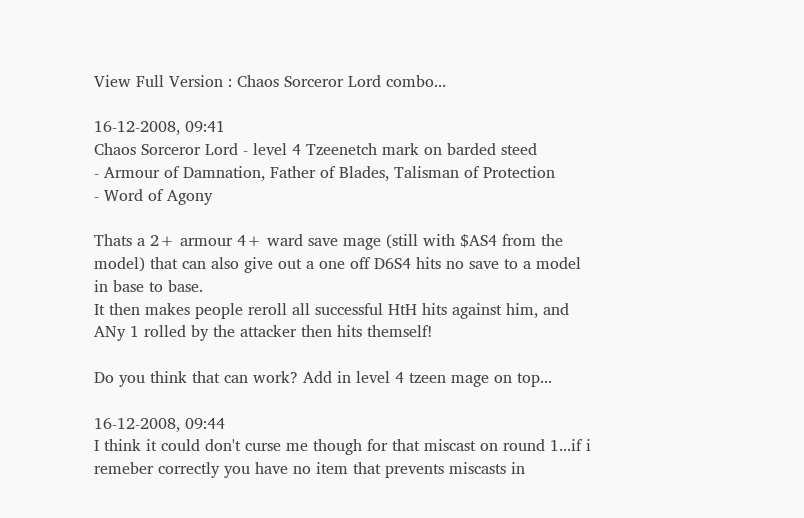View Full Version : Chaos Sorceror Lord combo...

16-12-2008, 09:41
Chaos Sorceror Lord - level 4 Tzeenetch mark on barded steed
- Armour of Damnation, Father of Blades, Talisman of Protection
- Word of Agony

Thats a 2+ armour 4+ ward save mage (still with $AS4 from the model) that can also give out a one off D6S4 hits no save to a model in base to base.
It then makes people reroll all successful HtH hits against him, and ANy 1 rolled by the attacker then hits themself!

Do you think that can work? Add in level 4 tzeen mage on top...

16-12-2008, 09:44
I think it could don't curse me though for that miscast on round 1...if i remeber correctly you have no item that prevents miscasts in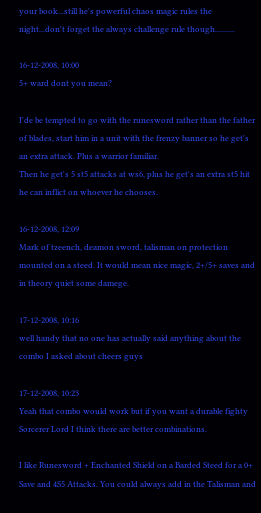your book...still he's powerful chaos magic rules the night...don't forget the always challenge rule though..........

16-12-2008, 10:00
5+ ward dont you mean?

I'de be tempted to go with the runesword rather than the father of blades, start him in a unit with the frenzy banner so he get's an extra attack. Plus a warrior familiar.
Then he get's 5 st5 attacks at ws6, plus he get's an extra st5 hit he can inflict on whoever he chooses.

16-12-2008, 12:09
Mark of tzeench, deamon sword, talisman on protection mounted on a steed. It would mean nice magic, 2+/5+ saves and in theory quiet some damege.

17-12-2008, 10:16
well handy that no one has actually said anything about the combo I asked about cheers guys

17-12-2008, 10:23
Yeah that combo would work but if you want a durable fighty Sorcerer Lord I think there are better combinations.

I like Runesword + Enchanted Shield on a Barded Steed for a 0+ Save and 4S5 Attacks. You could always add in the Talisman and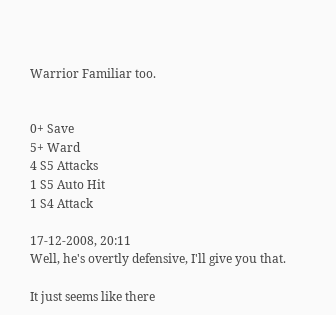Warrior Familiar too.


0+ Save
5+ Ward
4 S5 Attacks
1 S5 Auto Hit
1 S4 Attack

17-12-2008, 20:11
Well, he's overtly defensive, I'll give you that.

It just seems like there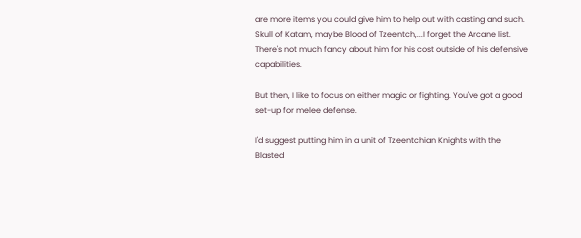are more items you could give him to help out with casting and such. Skull of Katam, maybe Blood of Tzeentch,...I forget the Arcane list. There's not much fancy about him for his cost outside of his defensive capabilities.

But then, I like to focus on either magic or fighting. You've got a good set-up for melee defense.

I'd suggest putting him in a unit of Tzeentchian Knights with the Blasted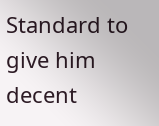Standard to give him decent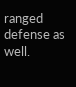ranged defense as well.